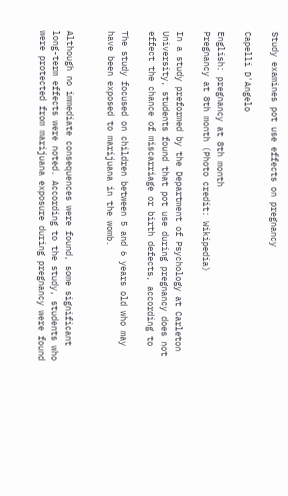Study examines pot use effects on pregnancy

Capelli D'Angelo

English: pregnancy at 8th month
Pregnancy at 8th month (Photo credit: Wikipedia)

In a study preformed by the Department of Psychology at Carleton University, students found that pot use during pregnancy does not effect the chance of miscarriage or birth defects, according to

The study focused on children between 5 and 6 years old who may have been exposed to marijuana in the womb.


Although no immediate consequences were found, some significant long-term effects were noted. According to the study, students who were protected from marijuana exposure during pregnancy were found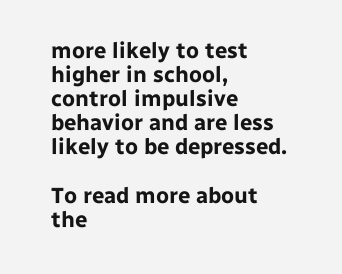more likely to test higher in school, control impulsive behavior and are less likely to be depressed.

To read more about the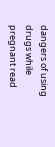dangers of using drugs while pregnant read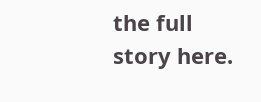the full story here.